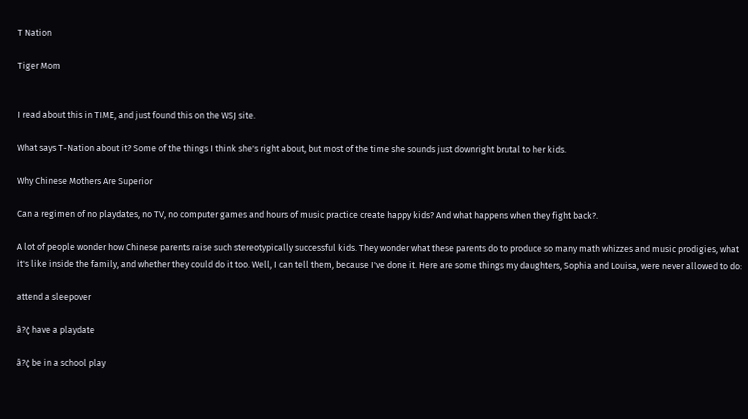T Nation

Tiger Mom


I read about this in TIME, and just found this on the WSJ site.

What says T-Nation about it? Some of the things I think she's right about, but most of the time she sounds just downright brutal to her kids.

Why Chinese Mothers Are Superior

Can a regimen of no playdates, no TV, no computer games and hours of music practice create happy kids? And what happens when they fight back?.

A lot of people wonder how Chinese parents raise such stereotypically successful kids. They wonder what these parents do to produce so many math whizzes and music prodigies, what it's like inside the family, and whether they could do it too. Well, I can tell them, because I've done it. Here are some things my daughters, Sophia and Louisa, were never allowed to do:

attend a sleepover

â?¢ have a playdate

â?¢ be in a school play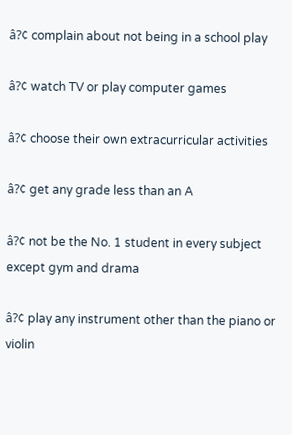â?¢ complain about not being in a school play

â?¢ watch TV or play computer games

â?¢ choose their own extracurricular activities

â?¢ get any grade less than an A

â?¢ not be the No. 1 student in every subject except gym and drama

â?¢ play any instrument other than the piano or violin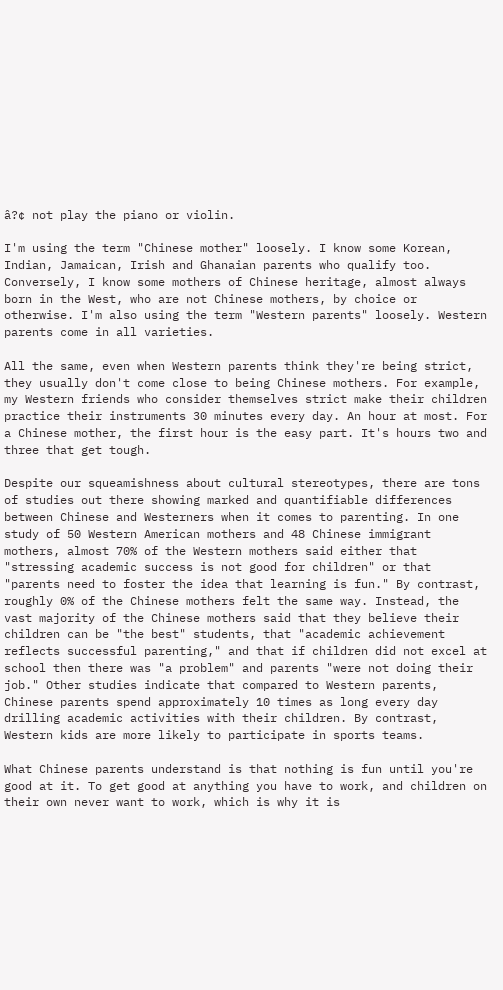â?¢ not play the piano or violin.

I'm using the term "Chinese mother" loosely. I know some Korean, Indian, Jamaican, Irish and Ghanaian parents who qualify too. Conversely, I know some mothers of Chinese heritage, almost always born in the West, who are not Chinese mothers, by choice or otherwise. I'm also using the term "Western parents" loosely. Western parents come in all varieties.

All the same, even when Western parents think they're being strict, they usually don't come close to being Chinese mothers. For example, my Western friends who consider themselves strict make their children practice their instruments 30 minutes every day. An hour at most. For a Chinese mother, the first hour is the easy part. It's hours two and three that get tough.

Despite our squeamishness about cultural stereotypes, there are tons of studies out there showing marked and quantifiable differences between Chinese and Westerners when it comes to parenting. In one study of 50 Western American mothers and 48 Chinese immigrant mothers, almost 70% of the Western mothers said either that "stressing academic success is not good for children" or that "parents need to foster the idea that learning is fun." By contrast, roughly 0% of the Chinese mothers felt the same way. Instead, the vast majority of the Chinese mothers said that they believe their children can be "the best" students, that "academic achievement reflects successful parenting," and that if children did not excel at school then there was "a problem" and parents "were not doing their job." Other studies indicate that compared to Western parents, Chinese parents spend approximately 10 times as long every day drilling academic activities with their children. By contrast, Western kids are more likely to participate in sports teams.

What Chinese parents understand is that nothing is fun until you're good at it. To get good at anything you have to work, and children on their own never want to work, which is why it is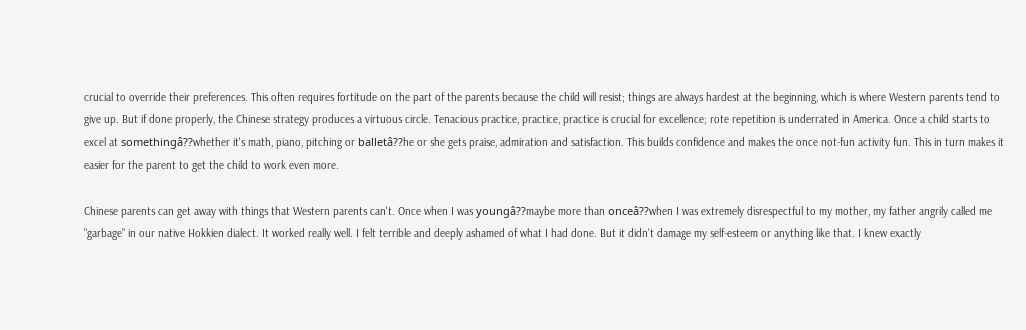crucial to override their preferences. This often requires fortitude on the part of the parents because the child will resist; things are always hardest at the beginning, which is where Western parents tend to give up. But if done properly, the Chinese strategy produces a virtuous circle. Tenacious practice, practice, practice is crucial for excellence; rote repetition is underrated in America. Once a child starts to excel at somethingâ??whether it's math, piano, pitching or balletâ??he or she gets praise, admiration and satisfaction. This builds confidence and makes the once not-fun activity fun. This in turn makes it easier for the parent to get the child to work even more.

Chinese parents can get away with things that Western parents can't. Once when I was youngâ??maybe more than onceâ??when I was extremely disrespectful to my mother, my father angrily called me "garbage" in our native Hokkien dialect. It worked really well. I felt terrible and deeply ashamed of what I had done. But it didn't damage my self-esteem or anything like that. I knew exactly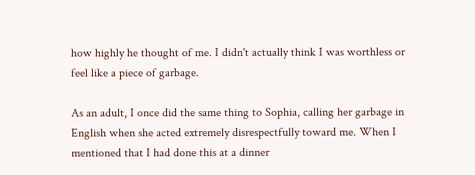how highly he thought of me. I didn't actually think I was worthless or feel like a piece of garbage.

As an adult, I once did the same thing to Sophia, calling her garbage in English when she acted extremely disrespectfully toward me. When I mentioned that I had done this at a dinner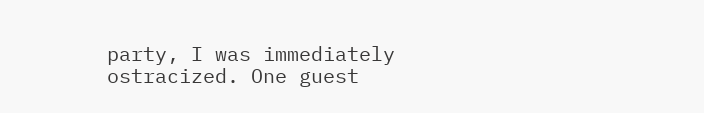party, I was immediately ostracized. One guest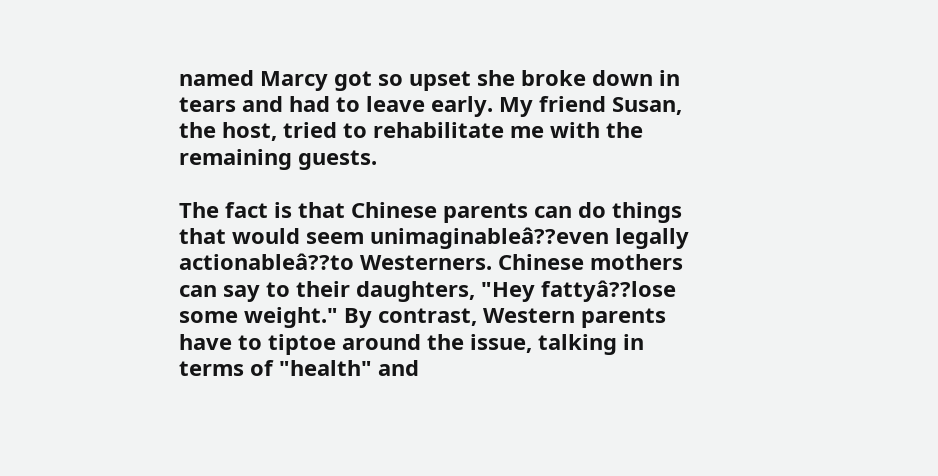named Marcy got so upset she broke down in tears and had to leave early. My friend Susan, the host, tried to rehabilitate me with the remaining guests.

The fact is that Chinese parents can do things that would seem unimaginableâ??even legally actionableâ??to Westerners. Chinese mothers can say to their daughters, "Hey fattyâ??lose some weight." By contrast, Western parents have to tiptoe around the issue, talking in terms of "health" and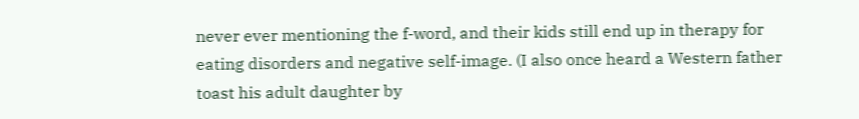never ever mentioning the f-word, and their kids still end up in therapy for eating disorders and negative self-image. (I also once heard a Western father toast his adult daughter by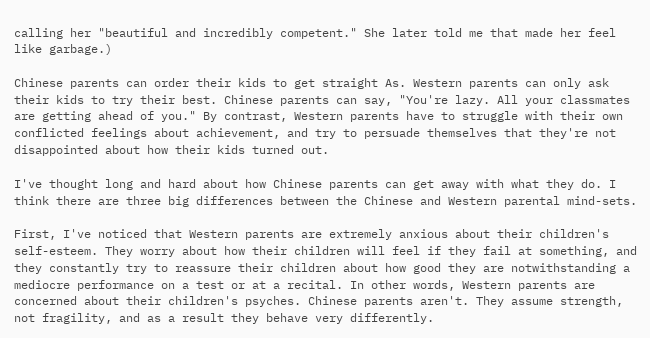calling her "beautiful and incredibly competent." She later told me that made her feel like garbage.)

Chinese parents can order their kids to get straight As. Western parents can only ask their kids to try their best. Chinese parents can say, "You're lazy. All your classmates are getting ahead of you." By contrast, Western parents have to struggle with their own conflicted feelings about achievement, and try to persuade themselves that they're not disappointed about how their kids turned out.

I've thought long and hard about how Chinese parents can get away with what they do. I think there are three big differences between the Chinese and Western parental mind-sets.

First, I've noticed that Western parents are extremely anxious about their children's self-esteem. They worry about how their children will feel if they fail at something, and they constantly try to reassure their children about how good they are notwithstanding a mediocre performance on a test or at a recital. In other words, Western parents are concerned about their children's psyches. Chinese parents aren't. They assume strength, not fragility, and as a result they behave very differently.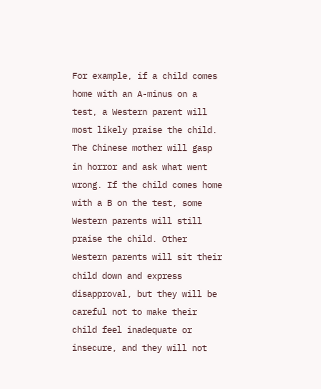For example, if a child comes home with an A-minus on a test, a Western parent will most likely praise the child. The Chinese mother will gasp in horror and ask what went wrong. If the child comes home with a B on the test, some Western parents will still praise the child. Other Western parents will sit their child down and express disapproval, but they will be careful not to make their child feel inadequate or insecure, and they will not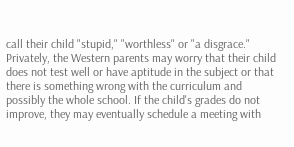call their child "stupid," "worthless" or "a disgrace." Privately, the Western parents may worry that their child does not test well or have aptitude in the subject or that there is something wrong with the curriculum and possibly the whole school. If the child's grades do not improve, they may eventually schedule a meeting with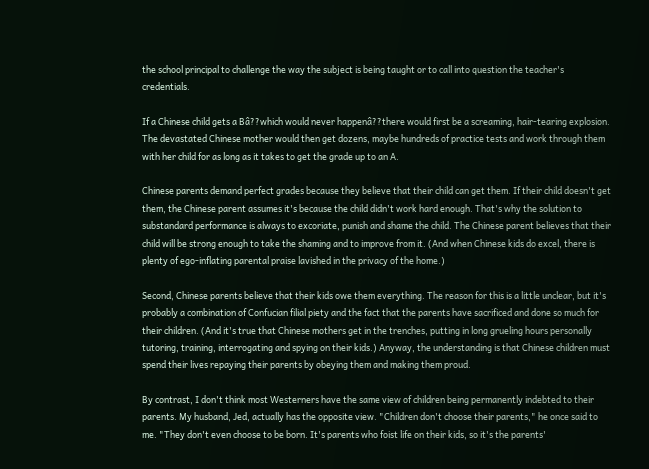the school principal to challenge the way the subject is being taught or to call into question the teacher's credentials.

If a Chinese child gets a Bâ??which would never happenâ??there would first be a screaming, hair-tearing explosion. The devastated Chinese mother would then get dozens, maybe hundreds of practice tests and work through them with her child for as long as it takes to get the grade up to an A.

Chinese parents demand perfect grades because they believe that their child can get them. If their child doesn't get them, the Chinese parent assumes it's because the child didn't work hard enough. That's why the solution to substandard performance is always to excoriate, punish and shame the child. The Chinese parent believes that their child will be strong enough to take the shaming and to improve from it. (And when Chinese kids do excel, there is plenty of ego-inflating parental praise lavished in the privacy of the home.)

Second, Chinese parents believe that their kids owe them everything. The reason for this is a little unclear, but it's probably a combination of Confucian filial piety and the fact that the parents have sacrificed and done so much for their children. (And it's true that Chinese mothers get in the trenches, putting in long grueling hours personally tutoring, training, interrogating and spying on their kids.) Anyway, the understanding is that Chinese children must spend their lives repaying their parents by obeying them and making them proud.

By contrast, I don't think most Westerners have the same view of children being permanently indebted to their parents. My husband, Jed, actually has the opposite view. "Children don't choose their parents," he once said to me. "They don't even choose to be born. It's parents who foist life on their kids, so it's the parents'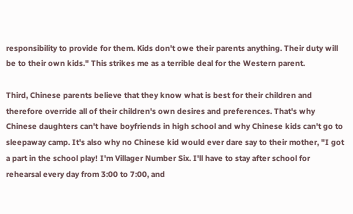responsibility to provide for them. Kids don't owe their parents anything. Their duty will be to their own kids." This strikes me as a terrible deal for the Western parent.

Third, Chinese parents believe that they know what is best for their children and therefore override all of their children's own desires and preferences. That's why Chinese daughters can't have boyfriends in high school and why Chinese kids can't go to sleepaway camp. It's also why no Chinese kid would ever dare say to their mother, "I got a part in the school play! I'm Villager Number Six. I'll have to stay after school for rehearsal every day from 3:00 to 7:00, and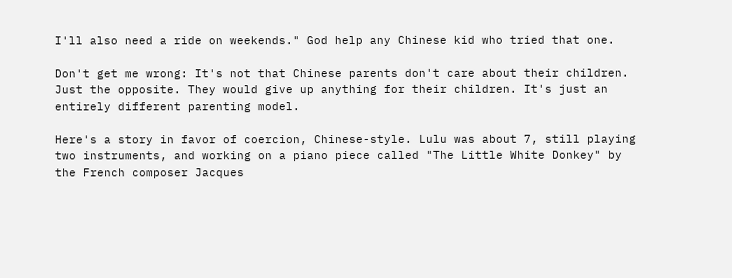I'll also need a ride on weekends." God help any Chinese kid who tried that one.

Don't get me wrong: It's not that Chinese parents don't care about their children. Just the opposite. They would give up anything for their children. It's just an entirely different parenting model.

Here's a story in favor of coercion, Chinese-style. Lulu was about 7, still playing two instruments, and working on a piano piece called "The Little White Donkey" by the French composer Jacques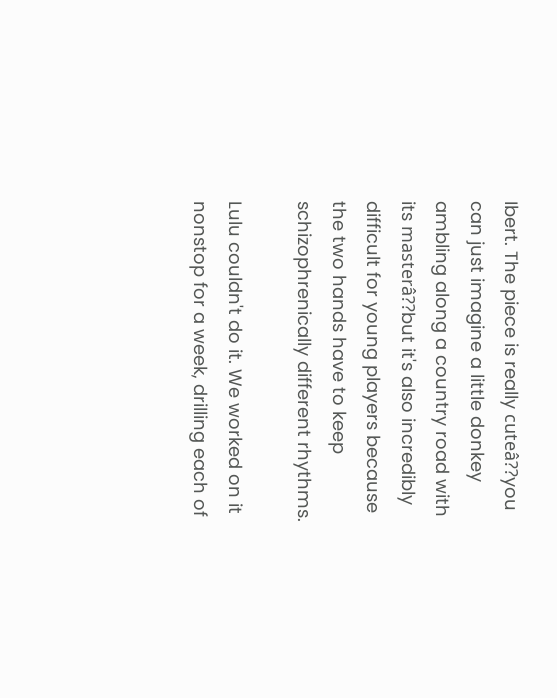Ibert. The piece is really cuteâ??you can just imagine a little donkey ambling along a country road with its masterâ??but it's also incredibly difficult for young players because the two hands have to keep schizophrenically different rhythms.

Lulu couldn't do it. We worked on it nonstop for a week, drilling each of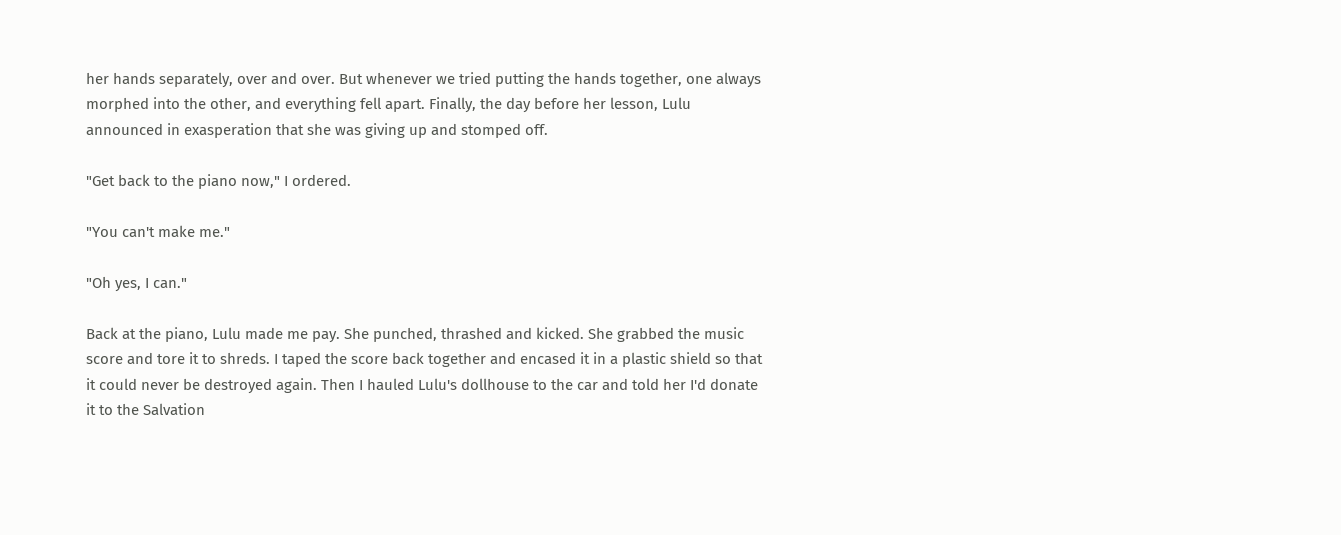her hands separately, over and over. But whenever we tried putting the hands together, one always morphed into the other, and everything fell apart. Finally, the day before her lesson, Lulu announced in exasperation that she was giving up and stomped off.

"Get back to the piano now," I ordered.

"You can't make me."

"Oh yes, I can."

Back at the piano, Lulu made me pay. She punched, thrashed and kicked. She grabbed the music score and tore it to shreds. I taped the score back together and encased it in a plastic shield so that it could never be destroyed again. Then I hauled Lulu's dollhouse to the car and told her I'd donate it to the Salvation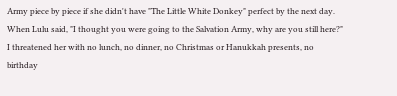Army piece by piece if she didn't have "The Little White Donkey" perfect by the next day. When Lulu said, "I thought you were going to the Salvation Army, why are you still here?" I threatened her with no lunch, no dinner, no Christmas or Hanukkah presents, no birthday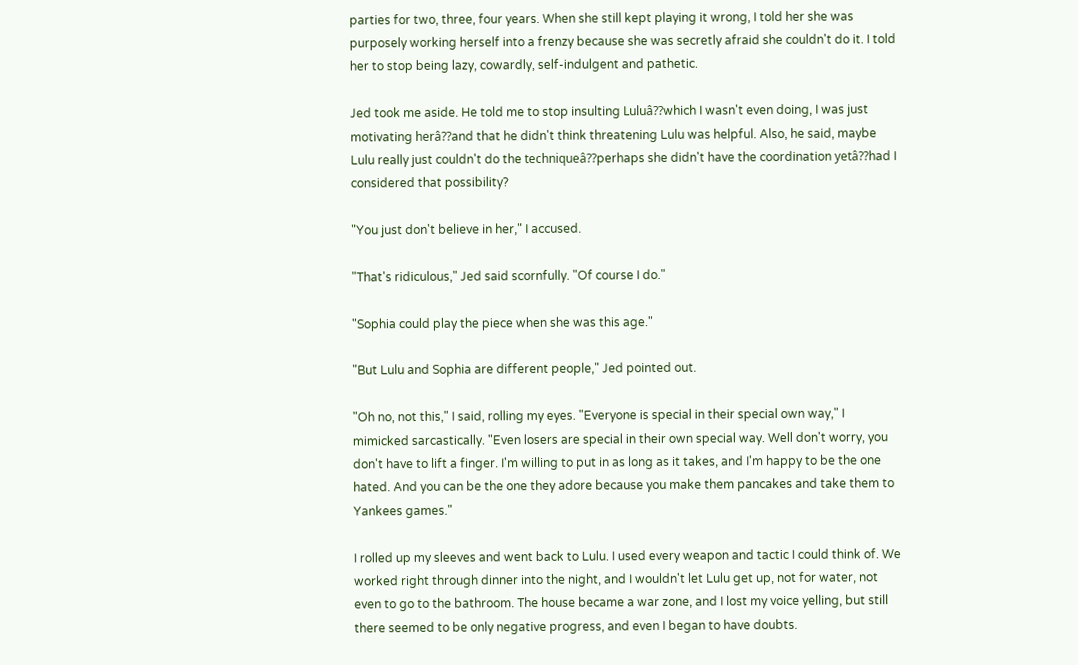parties for two, three, four years. When she still kept playing it wrong, I told her she was purposely working herself into a frenzy because she was secretly afraid she couldn't do it. I told her to stop being lazy, cowardly, self-indulgent and pathetic.

Jed took me aside. He told me to stop insulting Luluâ??which I wasn't even doing, I was just motivating herâ??and that he didn't think threatening Lulu was helpful. Also, he said, maybe Lulu really just couldn't do the techniqueâ??perhaps she didn't have the coordination yetâ??had I considered that possibility?

"You just don't believe in her," I accused.

"That's ridiculous," Jed said scornfully. "Of course I do."

"Sophia could play the piece when she was this age."

"But Lulu and Sophia are different people," Jed pointed out.

"Oh no, not this," I said, rolling my eyes. "Everyone is special in their special own way," I mimicked sarcastically. "Even losers are special in their own special way. Well don't worry, you don't have to lift a finger. I'm willing to put in as long as it takes, and I'm happy to be the one hated. And you can be the one they adore because you make them pancakes and take them to Yankees games."

I rolled up my sleeves and went back to Lulu. I used every weapon and tactic I could think of. We worked right through dinner into the night, and I wouldn't let Lulu get up, not for water, not even to go to the bathroom. The house became a war zone, and I lost my voice yelling, but still there seemed to be only negative progress, and even I began to have doubts.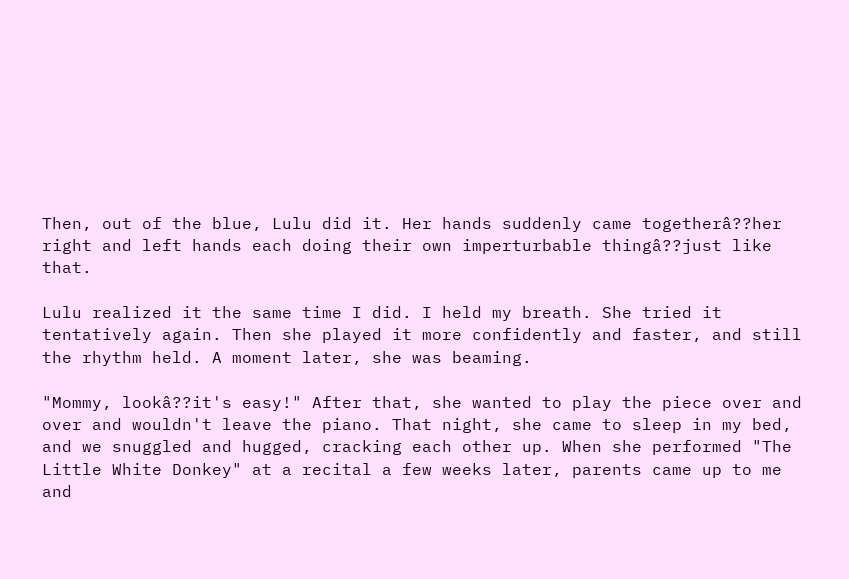Then, out of the blue, Lulu did it. Her hands suddenly came togetherâ??her right and left hands each doing their own imperturbable thingâ??just like that.

Lulu realized it the same time I did. I held my breath. She tried it tentatively again. Then she played it more confidently and faster, and still the rhythm held. A moment later, she was beaming.

"Mommy, lookâ??it's easy!" After that, she wanted to play the piece over and over and wouldn't leave the piano. That night, she came to sleep in my bed, and we snuggled and hugged, cracking each other up. When she performed "The Little White Donkey" at a recital a few weeks later, parents came up to me and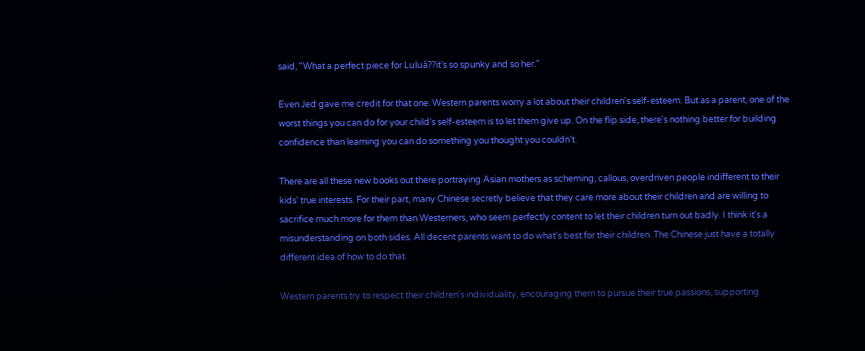said, "What a perfect piece for Luluâ??it's so spunky and so her."

Even Jed gave me credit for that one. Western parents worry a lot about their children's self-esteem. But as a parent, one of the worst things you can do for your child's self-esteem is to let them give up. On the flip side, there's nothing better for building confidence than learning you can do something you thought you couldn't.

There are all these new books out there portraying Asian mothers as scheming, callous, overdriven people indifferent to their kids' true interests. For their part, many Chinese secretly believe that they care more about their children and are willing to sacrifice much more for them than Westerners, who seem perfectly content to let their children turn out badly. I think it's a misunderstanding on both sides. All decent parents want to do what's best for their children. The Chinese just have a totally different idea of how to do that.

Western parents try to respect their children's individuality, encouraging them to pursue their true passions, supporting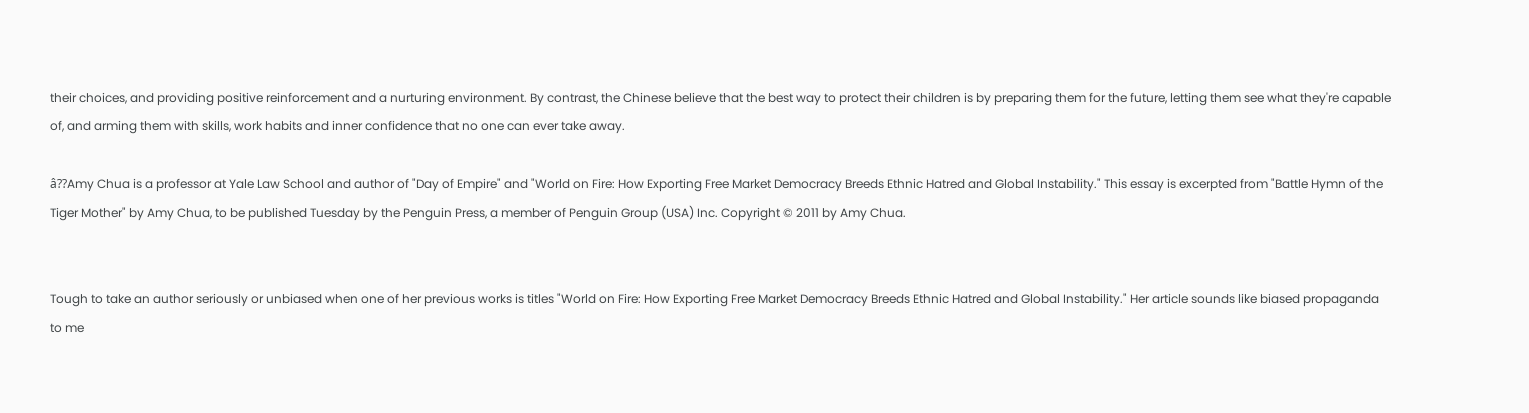their choices, and providing positive reinforcement and a nurturing environment. By contrast, the Chinese believe that the best way to protect their children is by preparing them for the future, letting them see what they're capable of, and arming them with skills, work habits and inner confidence that no one can ever take away.

â??Amy Chua is a professor at Yale Law School and author of "Day of Empire" and "World on Fire: How Exporting Free Market Democracy Breeds Ethnic Hatred and Global Instability." This essay is excerpted from "Battle Hymn of the Tiger Mother" by Amy Chua, to be published Tuesday by the Penguin Press, a member of Penguin Group (USA) Inc. Copyright © 2011 by Amy Chua.


Tough to take an author seriously or unbiased when one of her previous works is titles "World on Fire: How Exporting Free Market Democracy Breeds Ethnic Hatred and Global Instability." Her article sounds like biased propaganda to me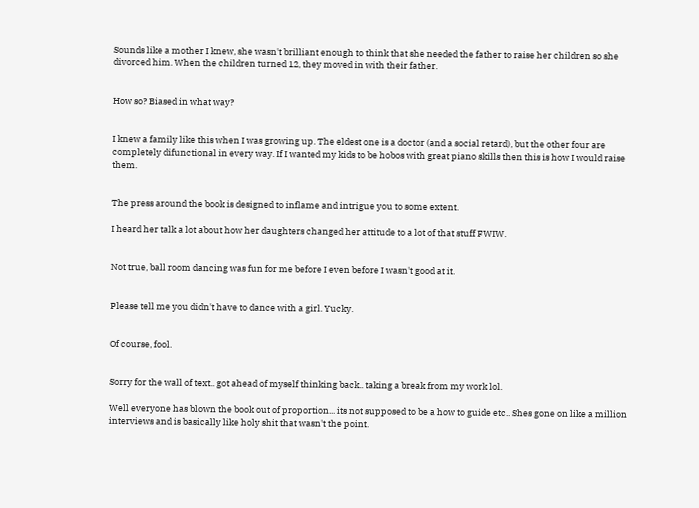Sounds like a mother I knew, she wasn't brilliant enough to think that she needed the father to raise her children so she divorced him. When the children turned 12, they moved in with their father.


How so? Biased in what way?


I knew a family like this when I was growing up. The eldest one is a doctor (and a social retard), but the other four are completely difunctional in every way. If I wanted my kids to be hobos with great piano skills then this is how I would raise them.


The press around the book is designed to inflame and intrigue you to some extent.

I heard her talk a lot about how her daughters changed her attitude to a lot of that stuff FWIW.


Not true, ball room dancing was fun for me before I even before I wasn't good at it.


Please tell me you didn't have to dance with a girl. Yucky.


Of course, fool.


Sorry for the wall of text.. got ahead of myself thinking back.. taking a break from my work lol.

Well everyone has blown the book out of proportion... its not supposed to be a how to guide etc.. Shes gone on like a million interviews and is basically like holy shit that wasn't the point.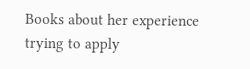Books about her experience trying to apply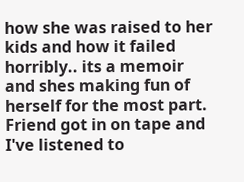how she was raised to her kids and how it failed horribly.. its a memoir and shes making fun of herself for the most part. Friend got in on tape and I've listened to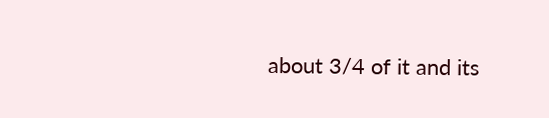about 3/4 of it and its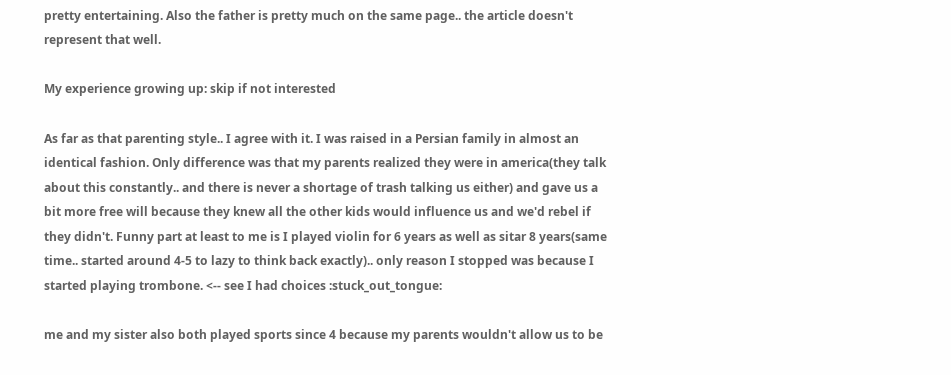pretty entertaining. Also the father is pretty much on the same page.. the article doesn't represent that well.

My experience growing up: skip if not interested

As far as that parenting style.. I agree with it. I was raised in a Persian family in almost an identical fashion. Only difference was that my parents realized they were in america(they talk about this constantly.. and there is never a shortage of trash talking us either) and gave us a bit more free will because they knew all the other kids would influence us and we'd rebel if they didn't. Funny part at least to me is I played violin for 6 years as well as sitar 8 years(same time.. started around 4-5 to lazy to think back exactly).. only reason I stopped was because I started playing trombone. <-- see I had choices :stuck_out_tongue:

me and my sister also both played sports since 4 because my parents wouldn't allow us to be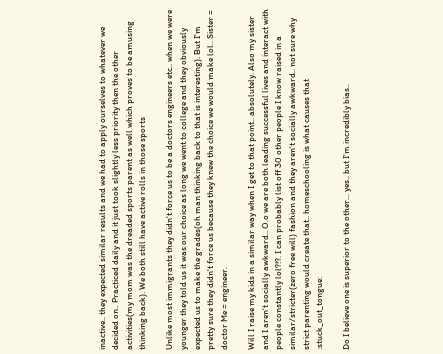inactive.. they expected similar results and we had to apply ourselves to whatever we decided on.. Practiced daily and it just took slightly less priority then the other activities(my mom was the dreaded sports parent as well which proves to be amusing thinking back). We both still have active rolls in those sports

Unlike most immigrants they didn't force us to be a doctors engineers etc.. when we were younger they told us it was our choice as long we went to college and they obviously expected us to make the grades(oh man thinking back to that is interesting). But I'm pretty sure they didn't force us because they knew the choice we would make lol.. Sister = doctor Me = engineer.

Will I raise my kids in a similar way when I get to that point.. absolutely. Also my sister and I aren't socially awkward.. O.o we are both leading successful lives and interact with people constantly lol?!?. I can probably list off 30 other people I know raised in a similar/stricter(zero free will) fashion and they aren't socially awkward.. not sure why strict parenting would create that.. homeschooling is what causes that :stuck_out_tongue:

Do I believe one is superior to the other... yes.. but I'm incredibly bias..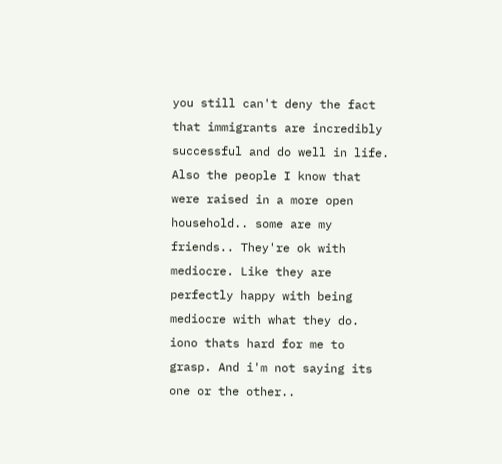you still can't deny the fact that immigrants are incredibly successful and do well in life. Also the people I know that were raised in a more open household.. some are my friends.. They're ok with mediocre. Like they are perfectly happy with being mediocre with what they do. iono thats hard for me to grasp. And i'm not saying its one or the other..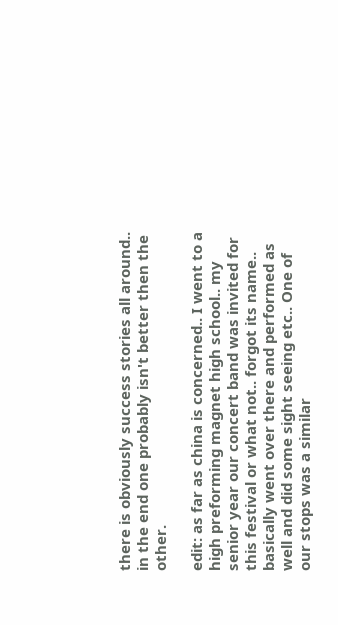there is obviously success stories all around.. in the end one probably isn't better then the other.

edit: as far as china is concerned.. I went to a high preforming magnet high school.. my senior year our concert band was invited for this festival or what not.. forgot its name.. basically went over there and performed as well and did some sight seeing etc.. One of our stops was a similar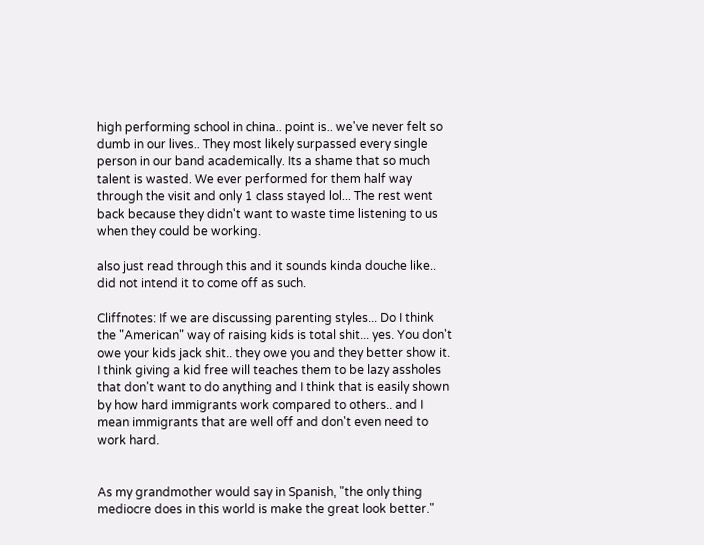high performing school in china.. point is.. we've never felt so dumb in our lives.. They most likely surpassed every single person in our band academically. Its a shame that so much talent is wasted. We ever performed for them half way through the visit and only 1 class stayed lol... The rest went back because they didn't want to waste time listening to us when they could be working.

also just read through this and it sounds kinda douche like.. did not intend it to come off as such.

Cliffnotes: If we are discussing parenting styles... Do I think the "American" way of raising kids is total shit... yes. You don't owe your kids jack shit.. they owe you and they better show it. I think giving a kid free will teaches them to be lazy assholes that don't want to do anything and I think that is easily shown by how hard immigrants work compared to others.. and I mean immigrants that are well off and don't even need to work hard.


As my grandmother would say in Spanish, "the only thing mediocre does in this world is make the great look better."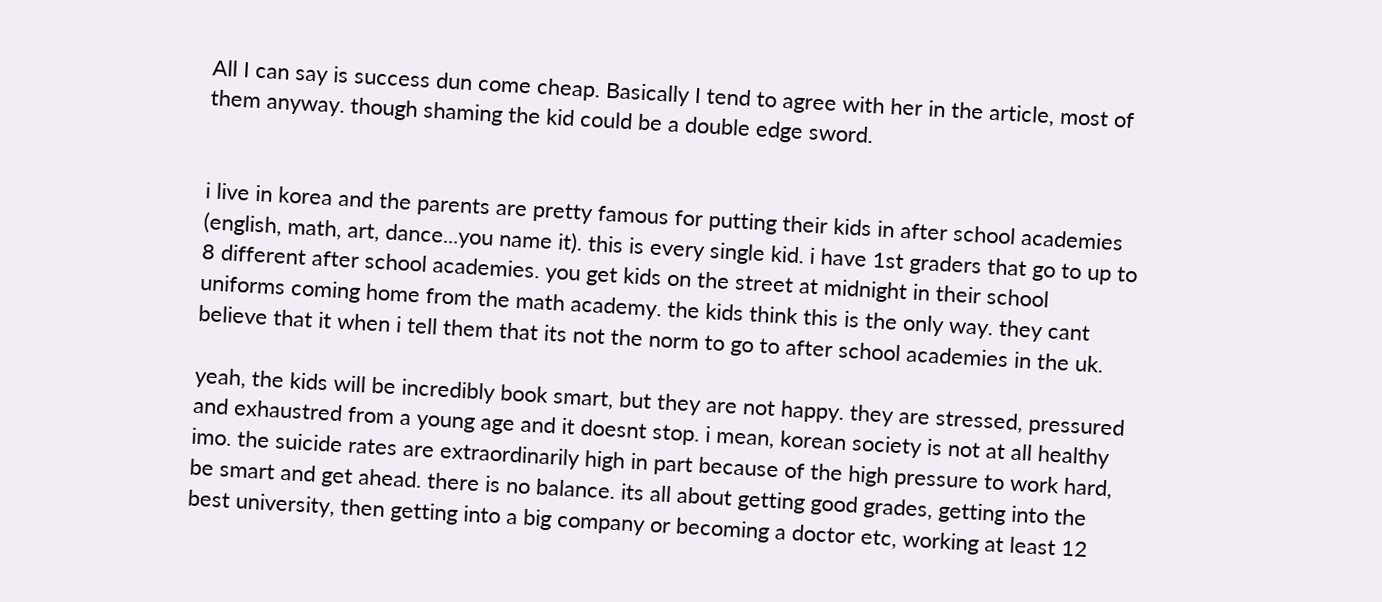All I can say is success dun come cheap. Basically I tend to agree with her in the article, most of them anyway. though shaming the kid could be a double edge sword.


i live in korea and the parents are pretty famous for putting their kids in after school academies (english, math, art, dance...you name it). this is every single kid. i have 1st graders that go to up to 8 different after school academies. you get kids on the street at midnight in their school uniforms coming home from the math academy. the kids think this is the only way. they cant believe that it when i tell them that its not the norm to go to after school academies in the uk.

yeah, the kids will be incredibly book smart, but they are not happy. they are stressed, pressured and exhaustred from a young age and it doesnt stop. i mean, korean society is not at all healthy imo. the suicide rates are extraordinarily high in part because of the high pressure to work hard, be smart and get ahead. there is no balance. its all about getting good grades, getting into the best university, then getting into a big company or becoming a doctor etc, working at least 12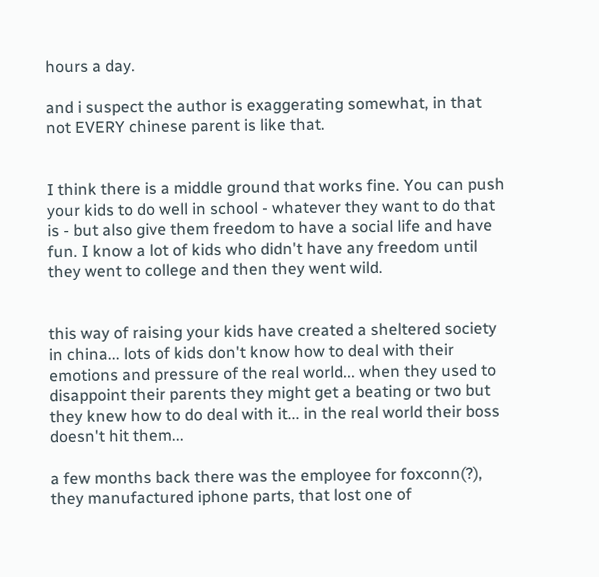hours a day.

and i suspect the author is exaggerating somewhat, in that not EVERY chinese parent is like that.


I think there is a middle ground that works fine. You can push your kids to do well in school - whatever they want to do that is - but also give them freedom to have a social life and have fun. I know a lot of kids who didn't have any freedom until they went to college and then they went wild.


this way of raising your kids have created a sheltered society in china... lots of kids don't know how to deal with their emotions and pressure of the real world... when they used to disappoint their parents they might get a beating or two but they knew how to do deal with it... in the real world their boss doesn't hit them...

a few months back there was the employee for foxconn(?), they manufactured iphone parts, that lost one of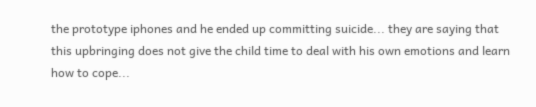the prototype iphones and he ended up committing suicide... they are saying that this upbringing does not give the child time to deal with his own emotions and learn how to cope...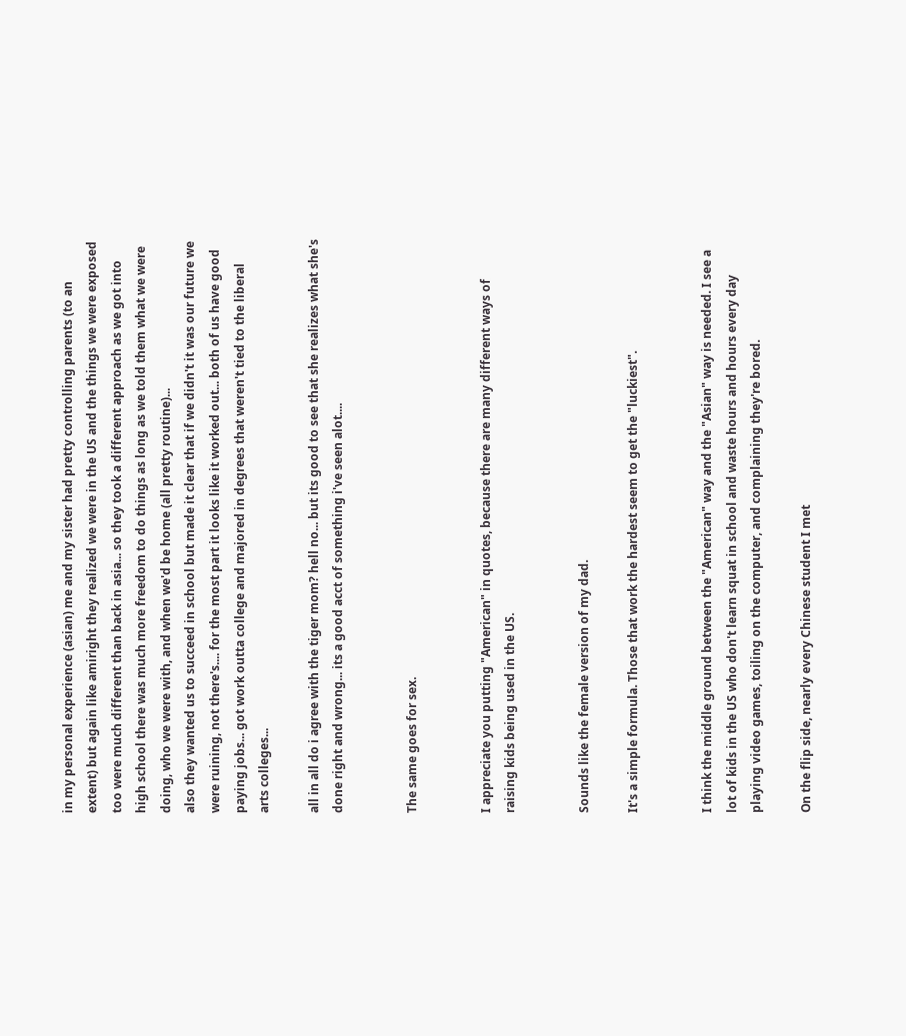in my personal experience (asian) me and my sister had pretty controlling parents (to an extent) but again like amiright they realized we were in the US and the things we were exposed too were much different than back in asia... so they took a different approach as we got into high school there was much more freedom to do things as long as we told them what we were doing, who we were with, and when we'd be home (all pretty routine)...
also they wanted us to succeed in school but made it clear that if we didn't it was our future we were ruining, not there's.... for the most part it looks like it worked out... both of us have good paying jobs... got work outta college and majored in degrees that weren't tied to the liberal arts colleges...

all in all do i agree with the tiger mom? hell no... but its good to see that she realizes what she's done right and wrong... its a good acct of something i've seen alot....


The same goes for sex.


I appreciate you putting "American" in quotes, because there are many different ways of raising kids being used in the US.


Sounds like the female version of my dad.

It's a simple formula. Those that work the hardest seem to get the "luckiest".


I think the middle ground between the "American" way and the "Asian" way is needed. I see a lot of kids in the US who don't learn squat in school and waste hours and hours every day playing video games, toiling on the computer, and complaining they're bored.

On the flip side, nearly every Chinese student I met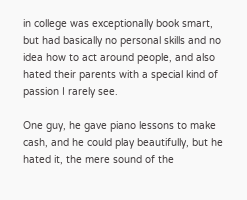in college was exceptionally book smart, but had basically no personal skills and no idea how to act around people, and also hated their parents with a special kind of passion I rarely see.

One guy, he gave piano lessons to make cash, and he could play beautifully, but he hated it, the mere sound of the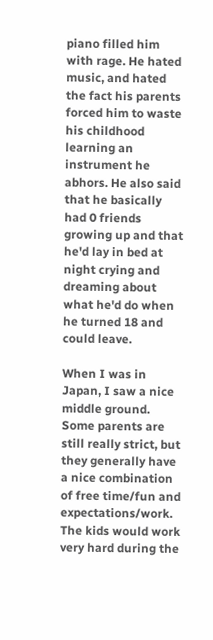piano filled him with rage. He hated music, and hated the fact his parents forced him to waste his childhood learning an instrument he abhors. He also said that he basically had 0 friends growing up and that he'd lay in bed at night crying and dreaming about what he'd do when he turned 18 and could leave.

When I was in Japan, I saw a nice middle ground. Some parents are still really strict, but they generally have a nice combination of free time/fun and expectations/work. The kids would work very hard during the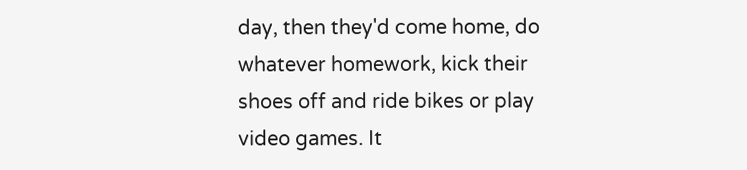day, then they'd come home, do whatever homework, kick their shoes off and ride bikes or play video games. It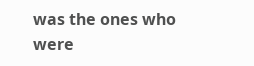was the ones who were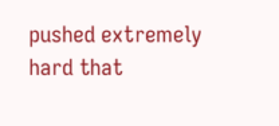pushed extremely hard that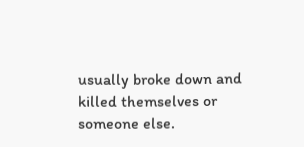usually broke down and killed themselves or someone else.